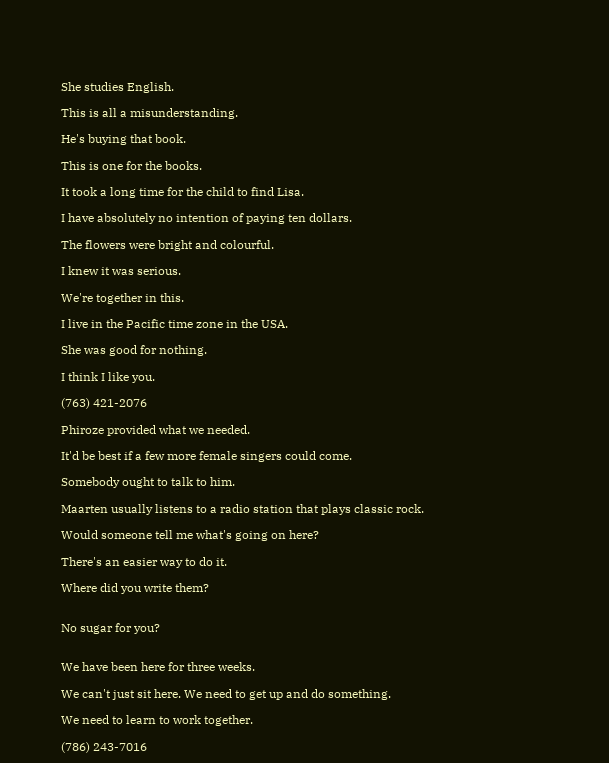She studies English.

This is all a misunderstanding.

He's buying that book.

This is one for the books.

It took a long time for the child to find Lisa.

I have absolutely no intention of paying ten dollars.

The flowers were bright and colourful.

I knew it was serious.

We're together in this.

I live in the Pacific time zone in the USA.

She was good for nothing.

I think I like you.

(763) 421-2076

Phiroze provided what we needed.

It'd be best if a few more female singers could come.

Somebody ought to talk to him.

Maarten usually listens to a radio station that plays classic rock.

Would someone tell me what's going on here?

There's an easier way to do it.

Where did you write them?


No sugar for you?


We have been here for three weeks.

We can't just sit here. We need to get up and do something.

We need to learn to work together.

(786) 243-7016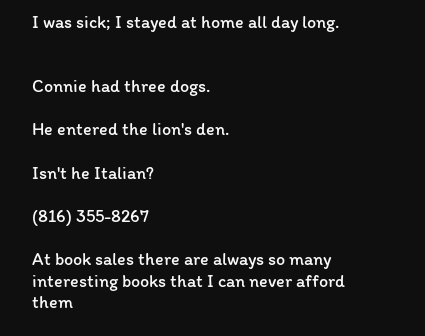I was sick; I stayed at home all day long.


Connie had three dogs.

He entered the lion's den.

Isn't he Italian?

(816) 355-8267

At book sales there are always so many interesting books that I can never afford them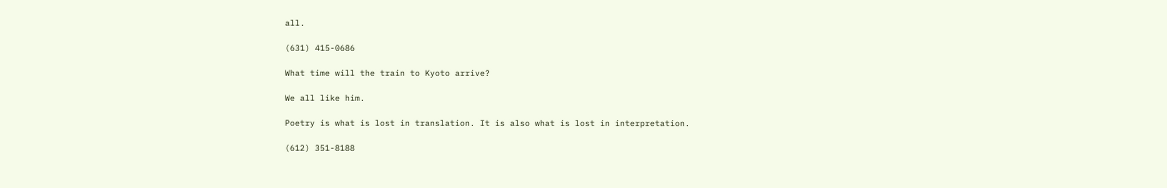all.

(631) 415-0686

What time will the train to Kyoto arrive?

We all like him.

Poetry is what is lost in translation. It is also what is lost in interpretation.

(612) 351-8188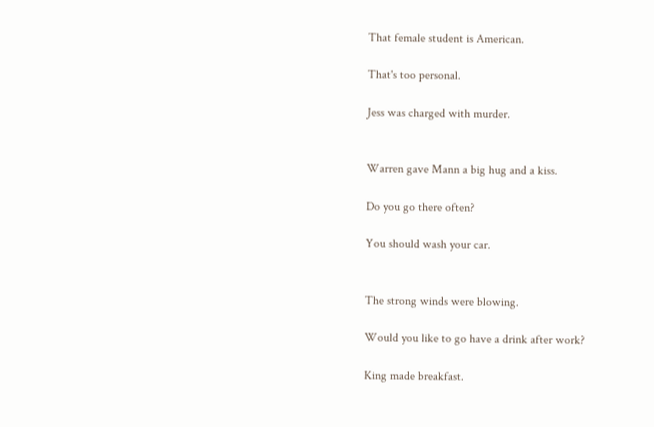That female student is American.

That's too personal.

Jess was charged with murder.


Warren gave Mann a big hug and a kiss.

Do you go there often?

You should wash your car.


The strong winds were blowing.

Would you like to go have a drink after work?

King made breakfast.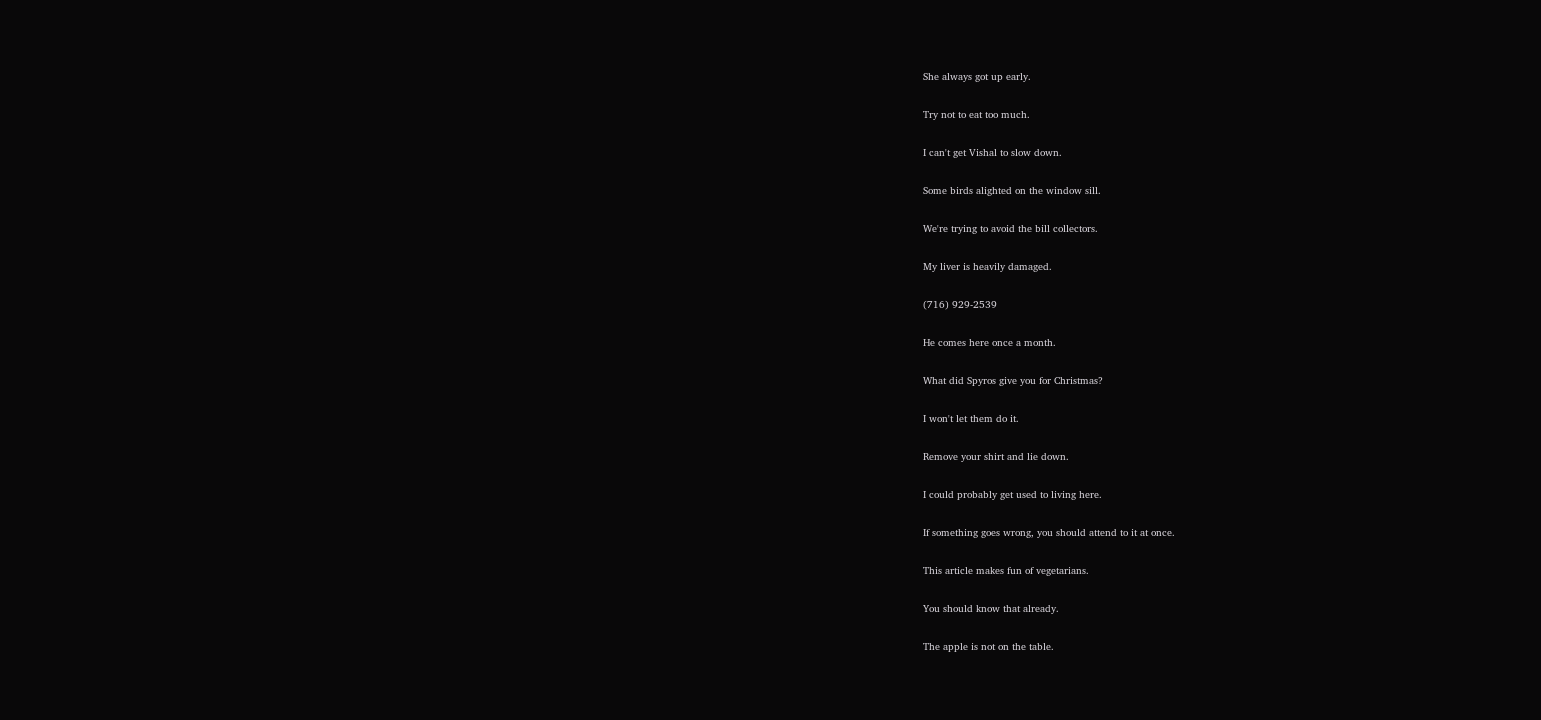She always got up early.

Try not to eat too much.

I can't get Vishal to slow down.

Some birds alighted on the window sill.

We're trying to avoid the bill collectors.

My liver is heavily damaged.

(716) 929-2539

He comes here once a month.

What did Spyros give you for Christmas?

I won't let them do it.

Remove your shirt and lie down.

I could probably get used to living here.

If something goes wrong, you should attend to it at once.

This article makes fun of vegetarians.

You should know that already.

The apple is not on the table.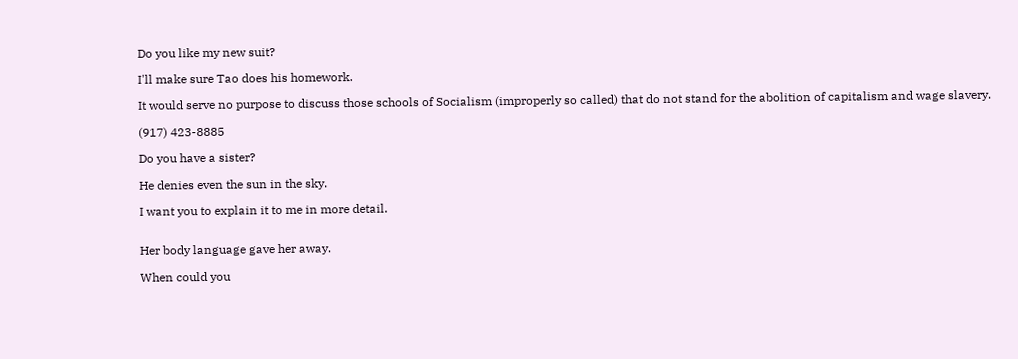Do you like my new suit?

I'll make sure Tao does his homework.

It would serve no purpose to discuss those schools of Socialism (improperly so called) that do not stand for the abolition of capitalism and wage slavery.

(917) 423-8885

Do you have a sister?

He denies even the sun in the sky.

I want you to explain it to me in more detail.


Her body language gave her away.

When could you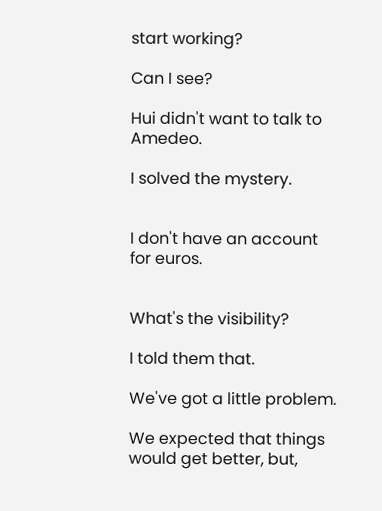start working?

Can I see?

Hui didn't want to talk to Amedeo.

I solved the mystery.


I don't have an account for euros.


What's the visibility?

I told them that.

We've got a little problem.

We expected that things would get better, but,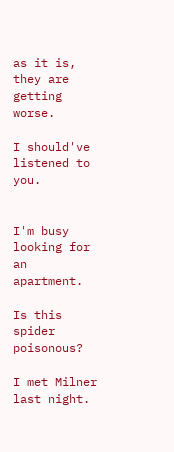as it is, they are getting worse.

I should've listened to you.


I'm busy looking for an apartment.

Is this spider poisonous?

I met Milner last night.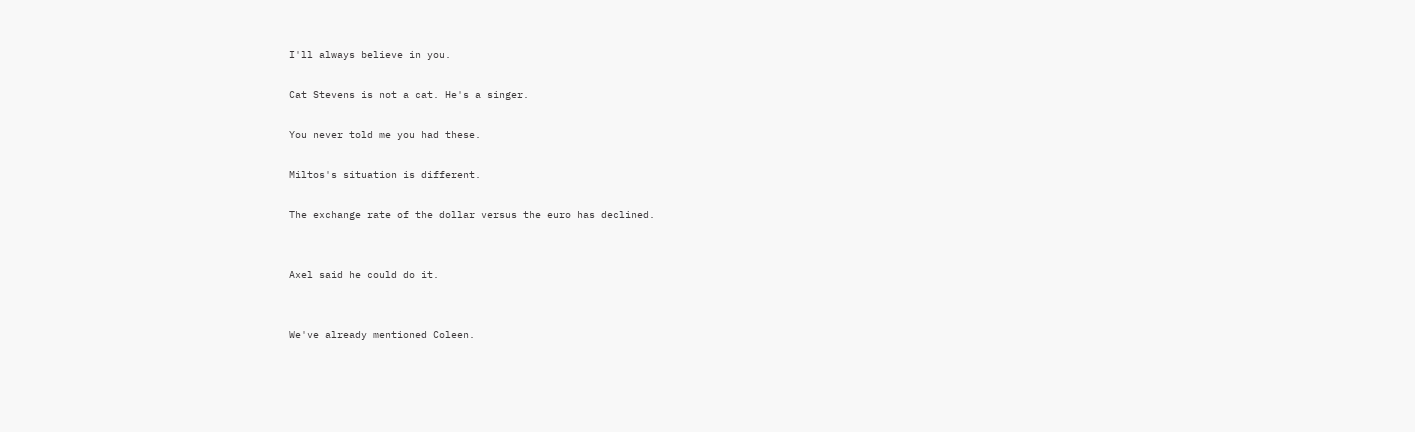I'll always believe in you.

Cat Stevens is not a cat. He's a singer.

You never told me you had these.

Miltos's situation is different.

The exchange rate of the dollar versus the euro has declined.


Axel said he could do it.


We've already mentioned Coleen.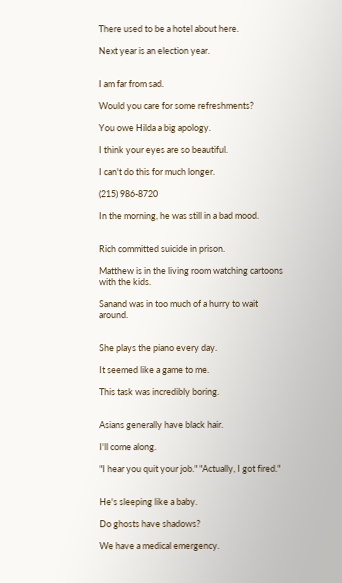There used to be a hotel about here.

Next year is an election year.


I am far from sad.

Would you care for some refreshments?

You owe Hilda a big apology.

I think your eyes are so beautiful.

I can't do this for much longer.

(215) 986-8720

In the morning, he was still in a bad mood.


Rich committed suicide in prison.

Matthew is in the living room watching cartoons with the kids.

Sanand was in too much of a hurry to wait around.


She plays the piano every day.

It seemed like a game to me.

This task was incredibly boring.


Asians generally have black hair.

I'll come along.

"I hear you quit your job." "Actually, I got fired."


He's sleeping like a baby.

Do ghosts have shadows?

We have a medical emergency.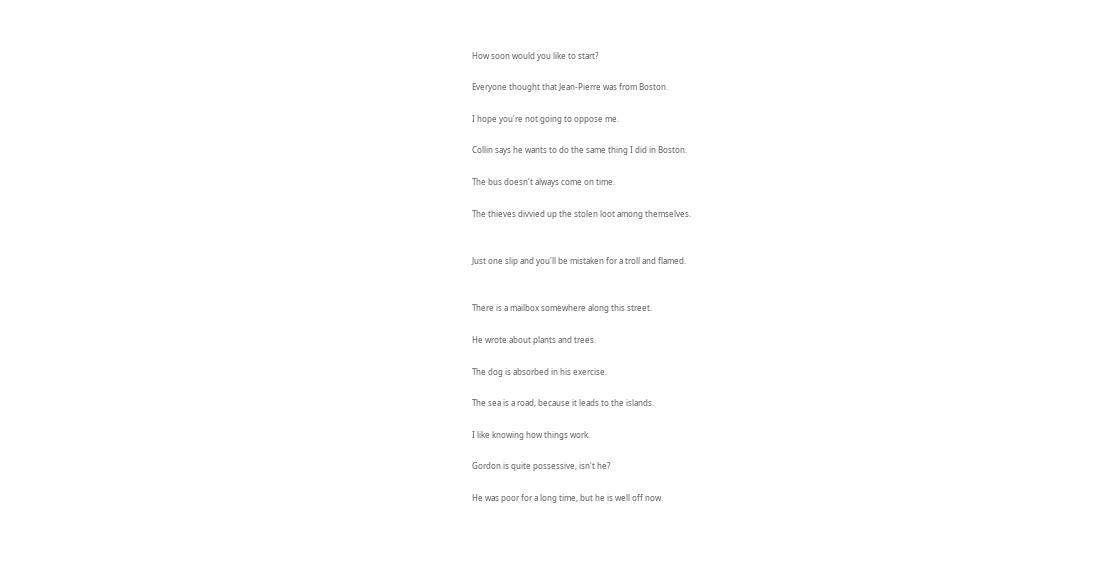How soon would you like to start?

Everyone thought that Jean-Pierre was from Boston.

I hope you're not going to oppose me.

Collin says he wants to do the same thing I did in Boston.

The bus doesn't always come on time.

The thieves divvied up the stolen loot among themselves.


Just one slip and you'll be mistaken for a troll and flamed.


There is a mailbox somewhere along this street.

He wrote about plants and trees.

The dog is absorbed in his exercise.

The sea is a road, because it leads to the islands.

I like knowing how things work.

Gordon is quite possessive, isn't he?

He was poor for a long time, but he is well off now.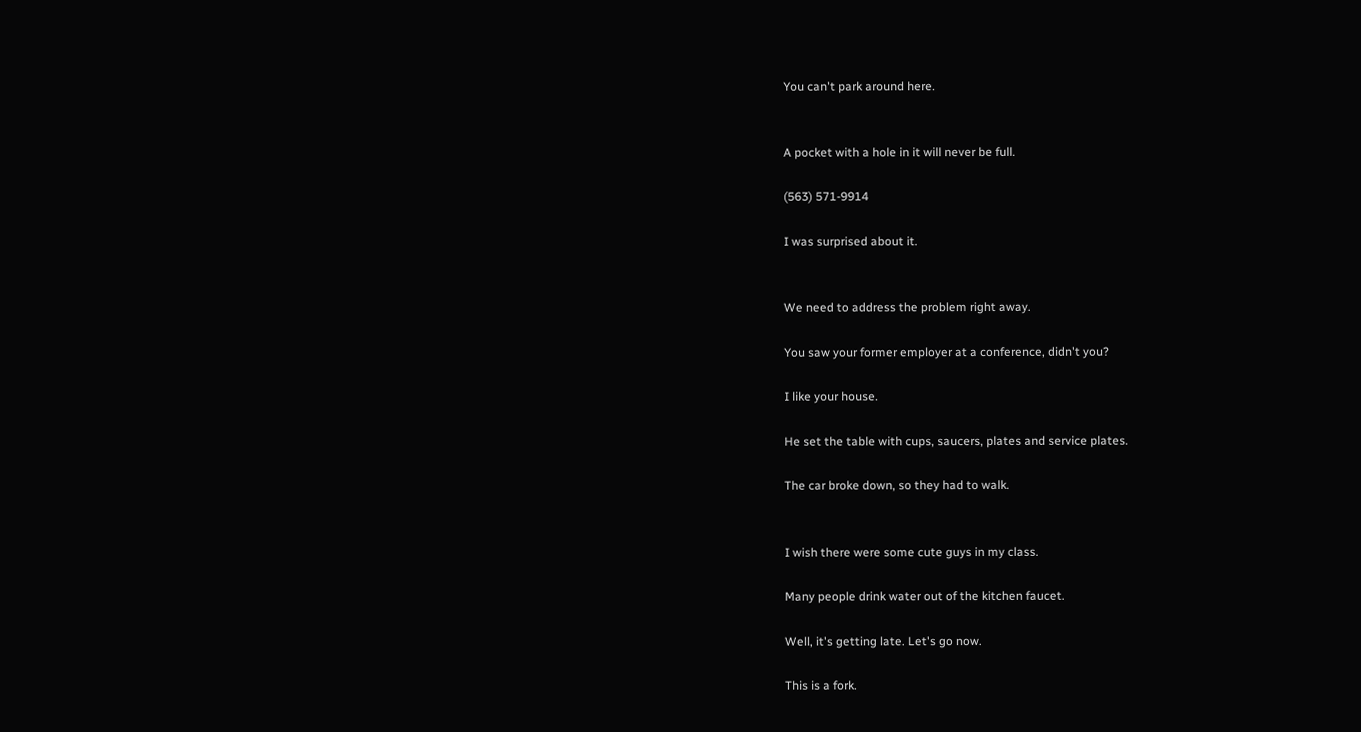You can't park around here.


A pocket with a hole in it will never be full.

(563) 571-9914

I was surprised about it.


We need to address the problem right away.

You saw your former employer at a conference, didn't you?

I like your house.

He set the table with cups, saucers, plates and service plates.

The car broke down, so they had to walk.


I wish there were some cute guys in my class.

Many people drink water out of the kitchen faucet.

Well, it's getting late. Let's go now.

This is a fork.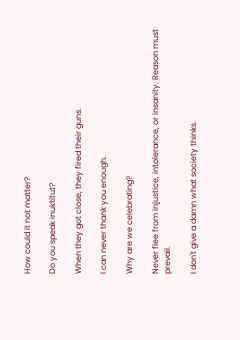How could it not matter?

Do you speak Inuktitut?

When they got close, they fired their guns.

I can never thank you enough.

Why are we celebrating?

Never flee from injustice, intolerance, or insanity. Reason must prevail.

I don't give a damn what society thinks.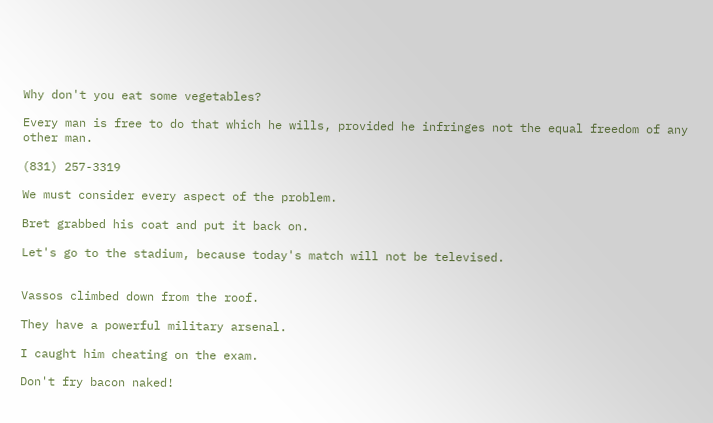Why don't you eat some vegetables?

Every man is free to do that which he wills, provided he infringes not the equal freedom of any other man.

(831) 257-3319

We must consider every aspect of the problem.

Bret grabbed his coat and put it back on.

Let's go to the stadium, because today's match will not be televised.


Vassos climbed down from the roof.

They have a powerful military arsenal.

I caught him cheating on the exam.

Don't fry bacon naked!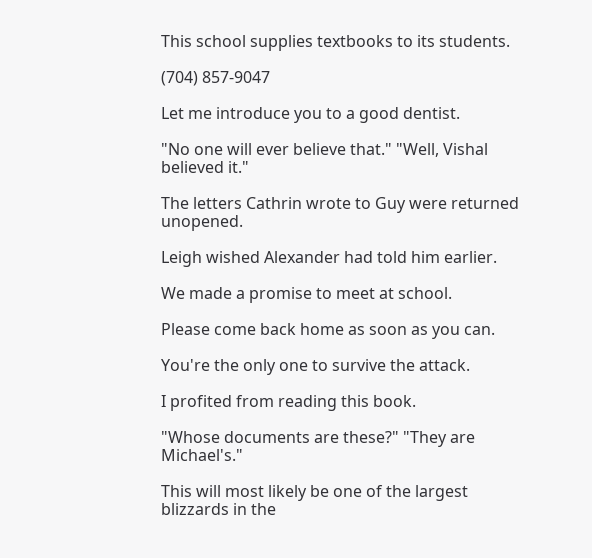This school supplies textbooks to its students.

(704) 857-9047

Let me introduce you to a good dentist.

"No one will ever believe that." "Well, Vishal believed it."

The letters Cathrin wrote to Guy were returned unopened.

Leigh wished Alexander had told him earlier.

We made a promise to meet at school.

Please come back home as soon as you can.

You're the only one to survive the attack.

I profited from reading this book.

"Whose documents are these?" "They are Michael's."

This will most likely be one of the largest blizzards in the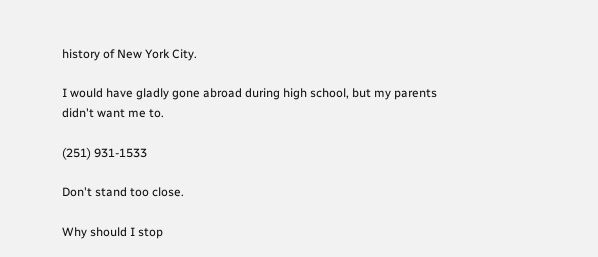history of New York City.

I would have gladly gone abroad during high school, but my parents didn't want me to.

(251) 931-1533

Don't stand too close.

Why should I stop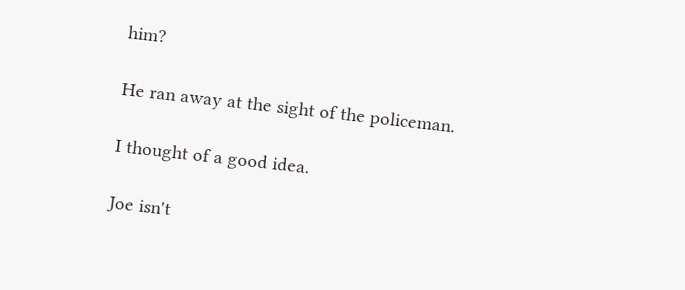him?

He ran away at the sight of the policeman.

I thought of a good idea.

Joe isn't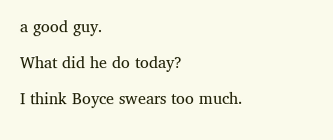a good guy.

What did he do today?

I think Boyce swears too much.